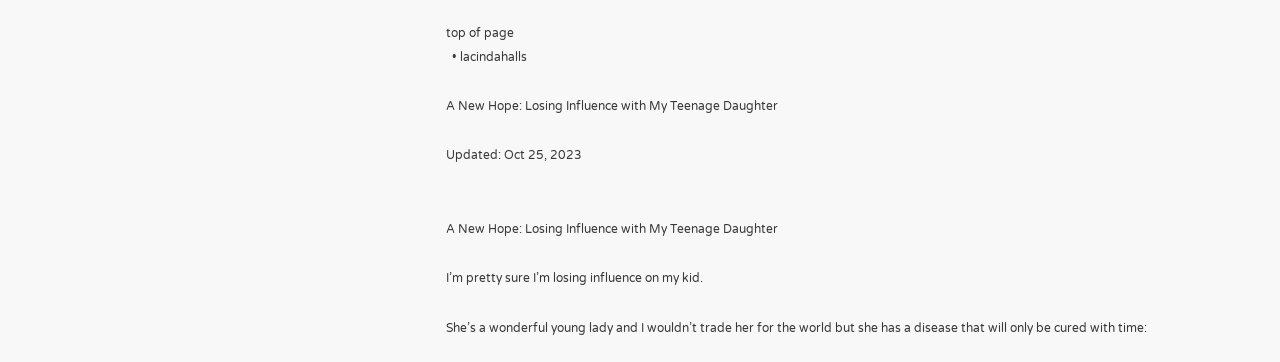top of page
  • lacindahalls

A New Hope: Losing Influence with My Teenage Daughter

Updated: Oct 25, 2023


A New Hope: Losing Influence with My Teenage Daughter

I’m pretty sure I’m losing influence on my kid.

She’s a wonderful young lady and I wouldn’t trade her for the world but she has a disease that will only be cured with time: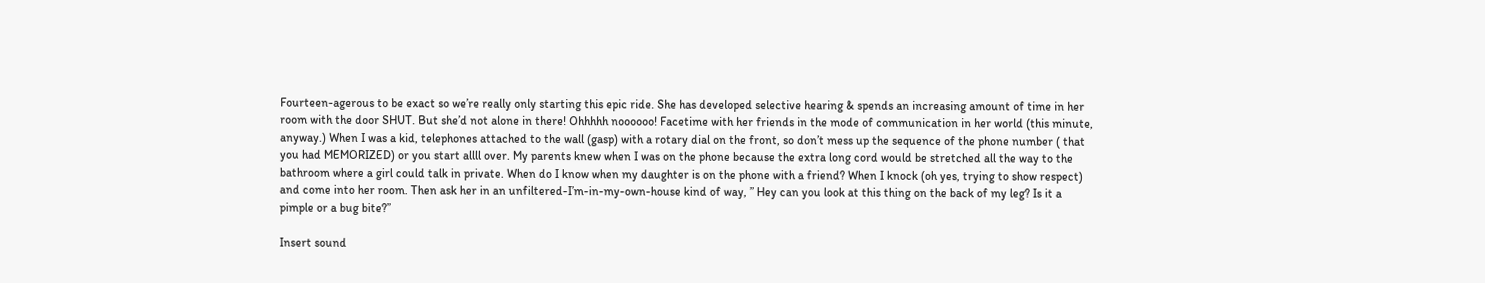Fourteen-agerous to be exact so we’re really only starting this epic ride. She has developed selective hearing & spends an increasing amount of time in her room with the door SHUT. But she’d not alone in there! Ohhhhh noooooo! Facetime with her friends in the mode of communication in her world (this minute, anyway.) When I was a kid, telephones attached to the wall (gasp) with a rotary dial on the front, so don’t mess up the sequence of the phone number ( that you had MEMORIZED) or you start allll over. My parents knew when I was on the phone because the extra long cord would be stretched all the way to the bathroom where a girl could talk in private. When do I know when my daughter is on the phone with a friend? When I knock (oh yes, trying to show respect) and come into her room. Then ask her in an unfiltered-I’m-in-my-own-house kind of way, ” Hey can you look at this thing on the back of my leg? Is it a pimple or a bug bite?”

Insert sound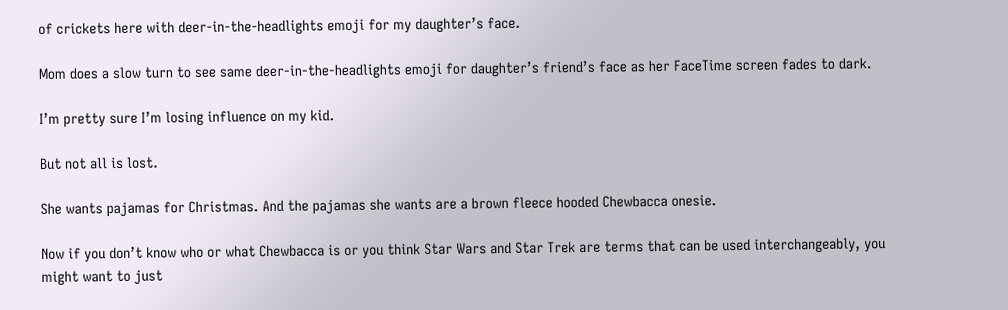of crickets here with deer-in-the-headlights emoji for my daughter’s face.

Mom does a slow turn to see same deer-in-the-headlights emoji for daughter’s friend’s face as her FaceTime screen fades to dark.

I’m pretty sure I’m losing influence on my kid.

But not all is lost.

She wants pajamas for Christmas. And the pajamas she wants are a brown fleece hooded Chewbacca onesie.

Now if you don’t know who or what Chewbacca is or you think Star Wars and Star Trek are terms that can be used interchangeably, you might want to just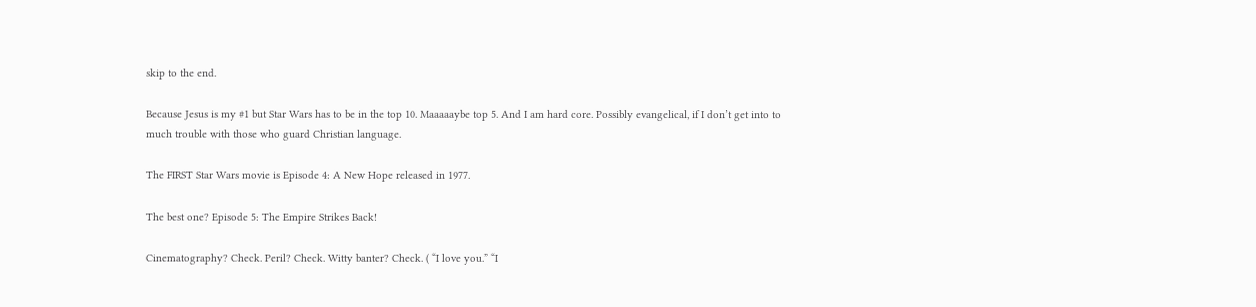skip to the end.

Because Jesus is my #1 but Star Wars has to be in the top 10. Maaaaaybe top 5. And I am hard core. Possibly evangelical, if I don’t get into to much trouble with those who guard Christian language.

The FIRST Star Wars movie is Episode 4: A New Hope released in 1977.

The best one? Episode 5: The Empire Strikes Back!

Cinematography? Check. Peril? Check. Witty banter? Check. ( “I love you.” “I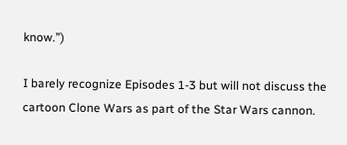know.”)

I barely recognize Episodes 1-3 but will not discuss the cartoon Clone Wars as part of the Star Wars cannon.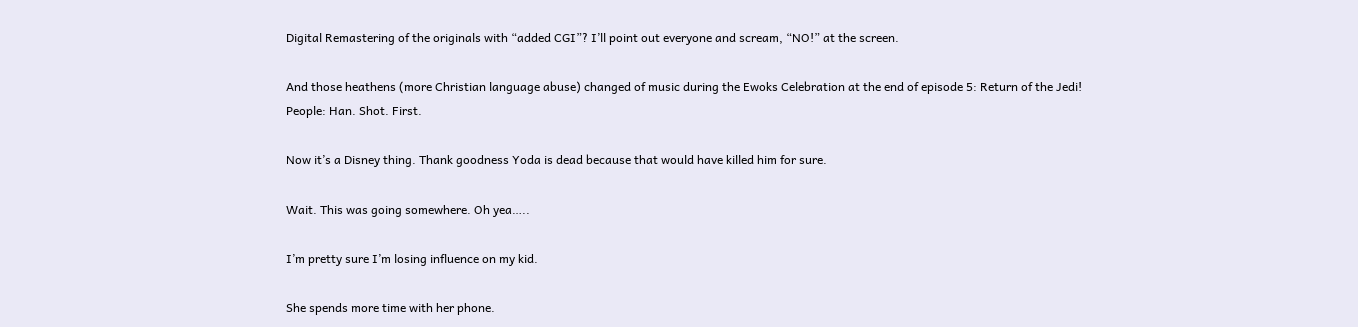Digital Remastering of the originals with “added CGI”? I’ll point out everyone and scream, “NO!” at the screen.

And those heathens (more Christian language abuse) changed of music during the Ewoks Celebration at the end of episode 5: Return of the Jedi! People: Han. Shot. First.

Now it’s a Disney thing. Thank goodness Yoda is dead because that would have killed him for sure.

Wait. This was going somewhere. Oh yea…..

I’m pretty sure I’m losing influence on my kid.

She spends more time with her phone.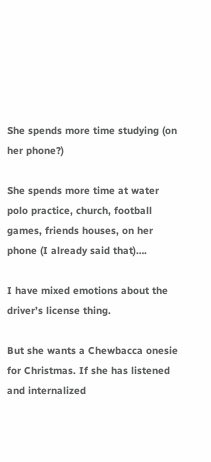She spends more time studying (on her phone?)

She spends more time at water polo practice, church, football games, friends houses, on her phone (I already said that)….

I have mixed emotions about the driver’s license thing.

But she wants a Chewbacca onesie for Christmas. If she has listened and internalized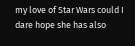my love of Star Wars could I dare hope she has also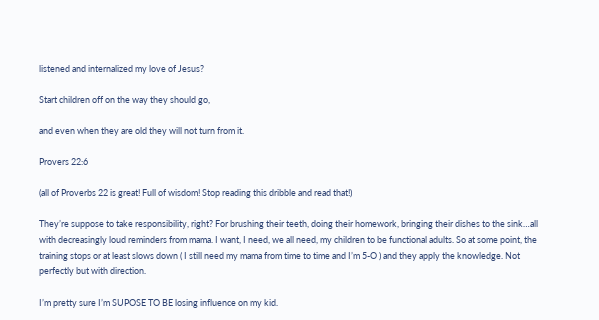listened and internalized my love of Jesus?

Start children off on the way they should go,

and even when they are old they will not turn from it.

Provers 22:6

(all of Proverbs 22 is great! Full of wisdom! Stop reading this dribble and read that!)

They’re suppose to take responsibility, right? For brushing their teeth, doing their homework, bringing their dishes to the sink…all with decreasingly loud reminders from mama. I want, I need, we all need, my children to be functional adults. So at some point, the training stops or at least slows down ( I still need my mama from time to time and I’m 5-O ) and they apply the knowledge. Not perfectly but with direction.

I’m pretty sure I’m SUPOSE TO BE losing influence on my kid.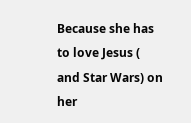Because she has to love Jesus ( and Star Wars) on her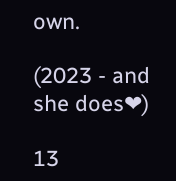own.

(2023 - and she does❤)

13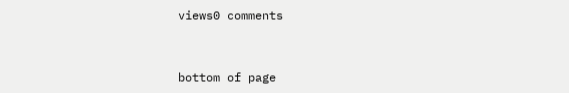views0 comments



bottom of page